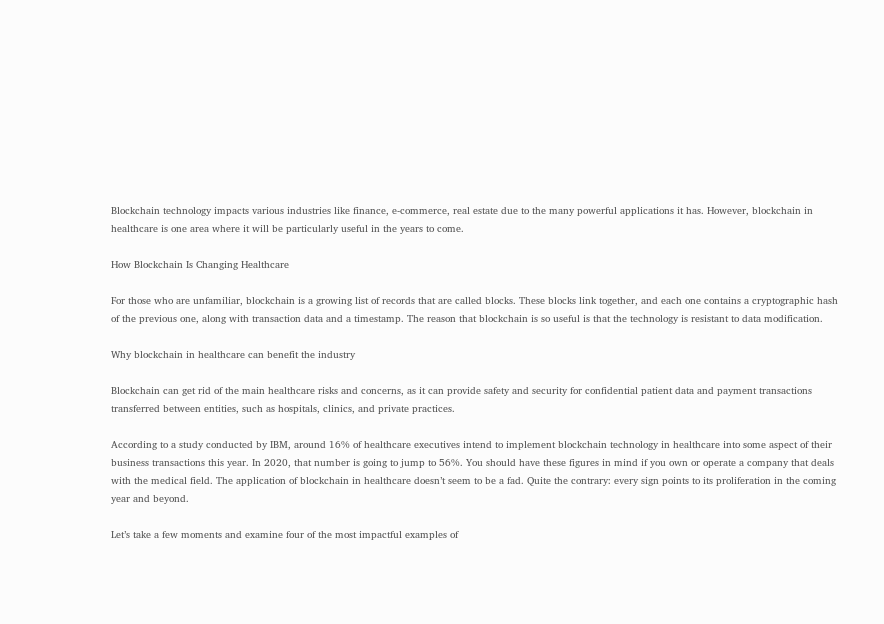Blockchain technology impacts various industries like finance, e-commerce, real estate due to the many powerful applications it has. However, blockchain in healthcare is one area where it will be particularly useful in the years to come.

How Blockchain Is Changing Healthcare

For those who are unfamiliar, blockchain is a growing list of records that are called blocks. These blocks link together, and each one contains a cryptographic hash of the previous one, along with transaction data and a timestamp. The reason that blockchain is so useful is that the technology is resistant to data modification.

Why blockchain in healthcare can benefit the industry

Blockchain can get rid of the main healthcare risks and concerns, as it can provide safety and security for confidential patient data and payment transactions transferred between entities, such as hospitals, clinics, and private practices.

According to a study conducted by IBM, around 16% of healthcare executives intend to implement blockchain technology in healthcare into some aspect of their business transactions this year. In 2020, that number is going to jump to 56%. You should have these figures in mind if you own or operate a company that deals with the medical field. The application of blockchain in healthcare doesn’t seem to be a fad. Quite the contrary: every sign points to its proliferation in the coming year and beyond.

Let’s take a few moments and examine four of the most impactful examples of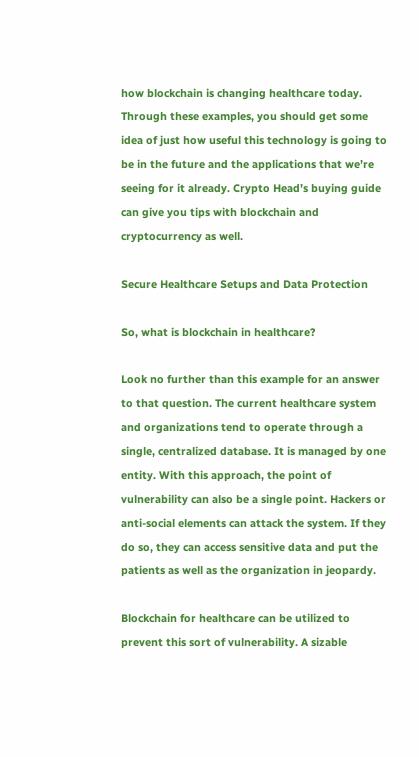how blockchain is changing healthcare today. Through these examples, you should get some idea of just how useful this technology is going to be in the future and the applications that we’re seeing for it already. Crypto Head’s buying guide can give you tips with blockchain and cryptocurrency as well.

Secure Healthcare Setups and Data Protection

So, what is blockchain in healthcare?

Look no further than this example for an answer to that question. The current healthcare system and organizations tend to operate through a single, centralized database. It is managed by one entity. With this approach, the point of vulnerability can also be a single point. Hackers or anti-social elements can attack the system. If they do so, they can access sensitive data and put the patients as well as the organization in jeopardy.

Blockchain for healthcare can be utilized to prevent this sort of vulnerability. A sizable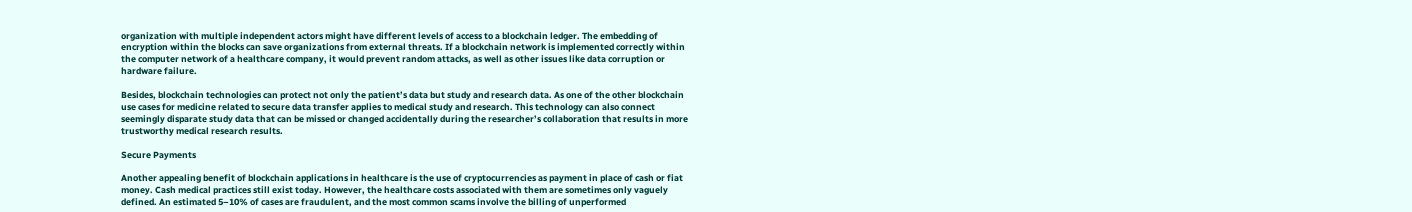organization with multiple independent actors might have different levels of access to a blockchain ledger. The embedding of encryption within the blocks can save organizations from external threats. If a blockchain network is implemented correctly within the computer network of a healthcare company, it would prevent random attacks, as well as other issues like data corruption or hardware failure.

Besides, blockchain technologies can protect not only the patient’s data but study and research data. As one of the other blockchain use cases for medicine related to secure data transfer applies to medical study and research. This technology can also connect seemingly disparate study data that can be missed or changed accidentally during the researcher’s collaboration that results in more trustworthy medical research results.

Secure Payments

Another appealing benefit of blockchain applications in healthcare is the use of cryptocurrencies as payment in place of cash or fiat money. Cash medical practices still exist today. However, the healthcare costs associated with them are sometimes only vaguely defined. An estimated 5–10% of cases are fraudulent, and the most common scams involve the billing of unperformed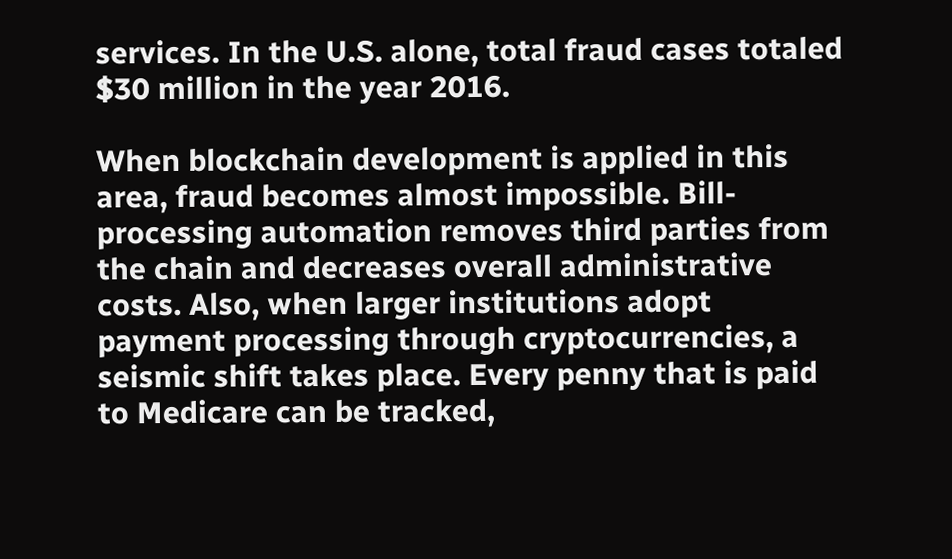services. In the U.S. alone, total fraud cases totaled $30 million in the year 2016.

When blockchain development is applied in this area, fraud becomes almost impossible. Bill-processing automation removes third parties from the chain and decreases overall administrative costs. Also, when larger institutions adopt payment processing through cryptocurrencies, a seismic shift takes place. Every penny that is paid to Medicare can be tracked,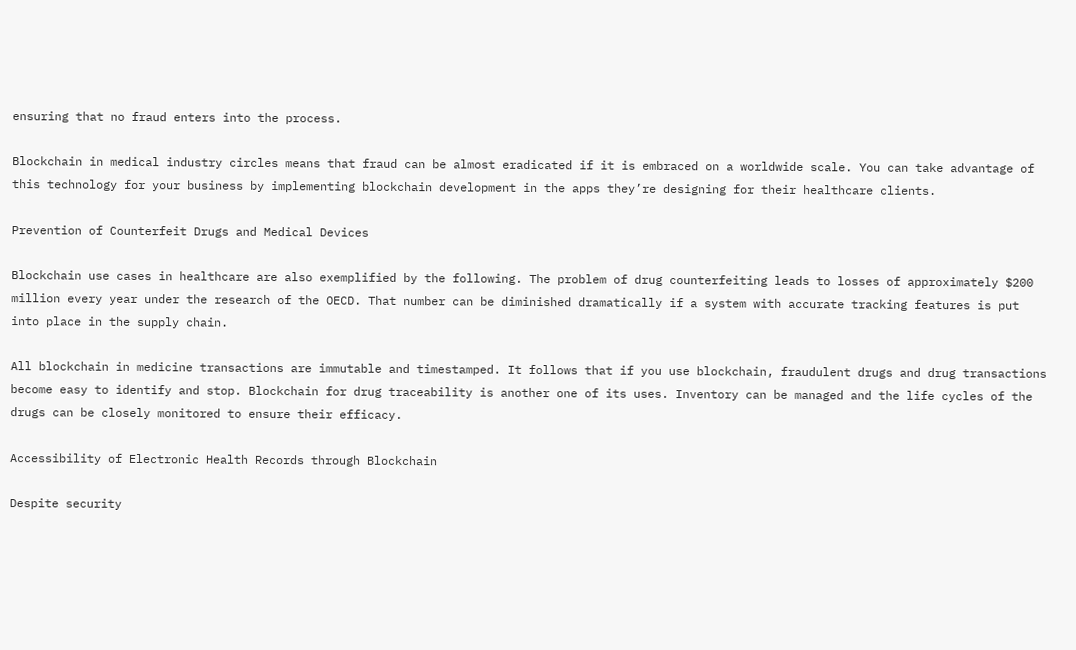ensuring that no fraud enters into the process.

Blockchain in medical industry circles means that fraud can be almost eradicated if it is embraced on a worldwide scale. You can take advantage of this technology for your business by implementing blockchain development in the apps they’re designing for their healthcare clients.

Prevention of Counterfeit Drugs and Medical Devices

Blockchain use cases in healthcare are also exemplified by the following. The problem of drug counterfeiting leads to losses of approximately $200 million every year under the research of the OECD. That number can be diminished dramatically if a system with accurate tracking features is put into place in the supply chain.

All blockchain in medicine transactions are immutable and timestamped. It follows that if you use blockchain, fraudulent drugs and drug transactions become easy to identify and stop. Blockchain for drug traceability is another one of its uses. Inventory can be managed and the life cycles of the drugs can be closely monitored to ensure their efficacy.

Accessibility of Electronic Health Records through Blockchain

Despite security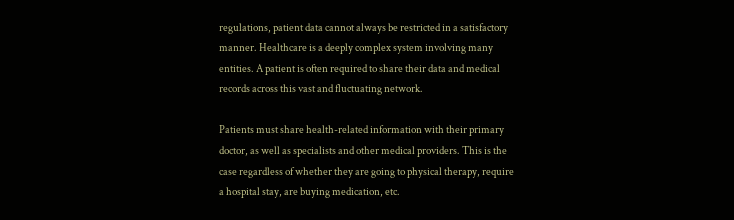regulations, patient data cannot always be restricted in a satisfactory manner. Healthcare is a deeply complex system involving many entities. A patient is often required to share their data and medical records across this vast and fluctuating network.

Patients must share health-related information with their primary doctor, as well as specialists and other medical providers. This is the case regardless of whether they are going to physical therapy, require a hospital stay, are buying medication, etc.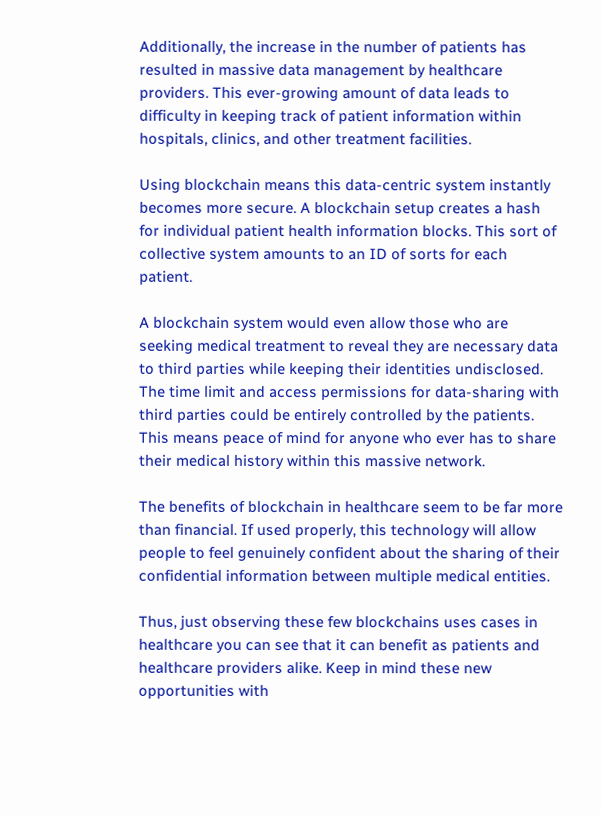Additionally, the increase in the number of patients has resulted in massive data management by healthcare providers. This ever-growing amount of data leads to difficulty in keeping track of patient information within hospitals, clinics, and other treatment facilities.

Using blockchain means this data-centric system instantly becomes more secure. A blockchain setup creates a hash for individual patient health information blocks. This sort of collective system amounts to an ID of sorts for each patient.

A blockchain system would even allow those who are seeking medical treatment to reveal they are necessary data to third parties while keeping their identities undisclosed. The time limit and access permissions for data-sharing with third parties could be entirely controlled by the patients. This means peace of mind for anyone who ever has to share their medical history within this massive network.

The benefits of blockchain in healthcare seem to be far more than financial. If used properly, this technology will allow people to feel genuinely confident about the sharing of their confidential information between multiple medical entities.

Thus, just observing these few blockchains uses cases in healthcare you can see that it can benefit as patients and healthcare providers alike. Keep in mind these new opportunities with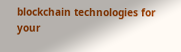blockchain technologies for your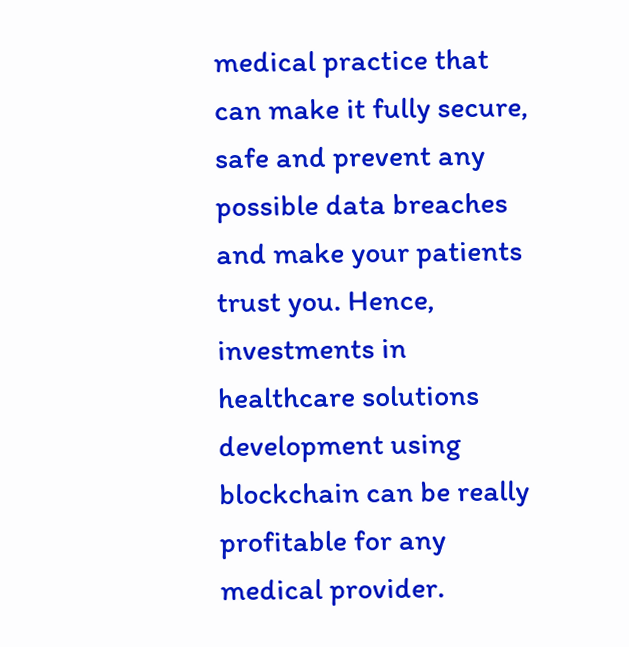medical practice that can make it fully secure, safe and prevent any possible data breaches and make your patients trust you. Hence, investments in healthcare solutions development using blockchain can be really profitable for any medical provider.